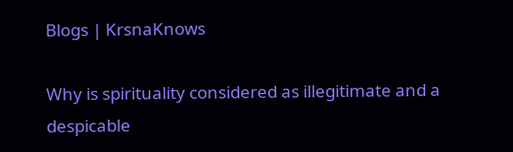Blogs | KrsnaKnows

Why is spirituality considered as illegitimate and a despicable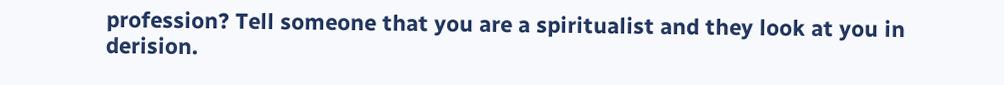profession? Tell someone that you are a spiritualist and they look at you in derision.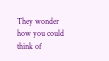They wonder how you could think of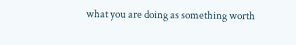what you are doing as something worth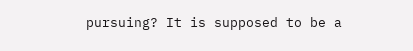pursuing? It is supposed to be a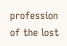profession of the lost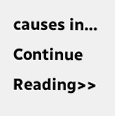causes in… Continue Reading>>